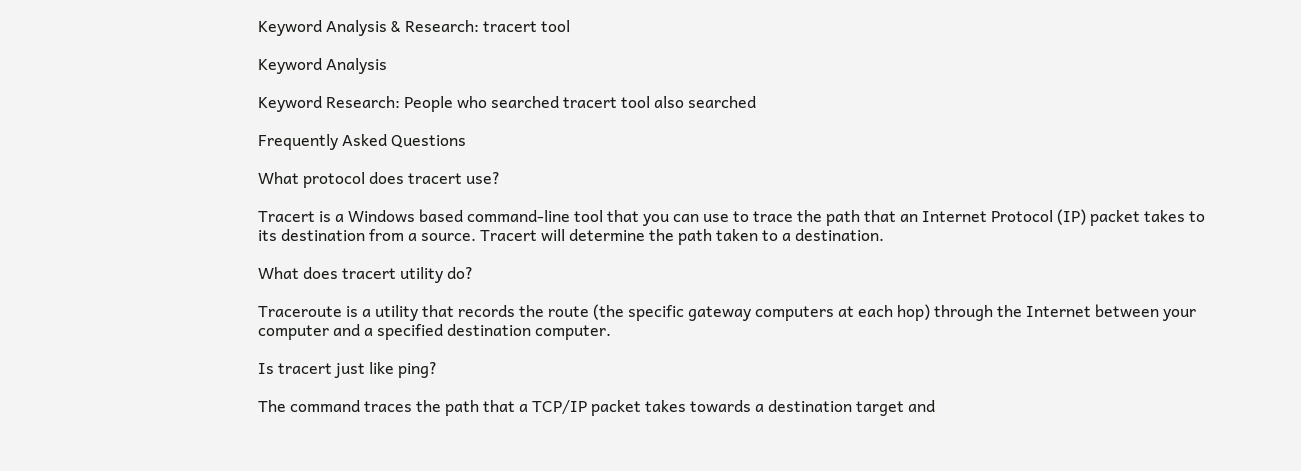Keyword Analysis & Research: tracert tool

Keyword Analysis

Keyword Research: People who searched tracert tool also searched

Frequently Asked Questions

What protocol does tracert use?

Tracert is a Windows based command-line tool that you can use to trace the path that an Internet Protocol (IP) packet takes to its destination from a source. Tracert will determine the path taken to a destination.

What does tracert utility do?

Traceroute is a utility that records the route (the specific gateway computers at each hop) through the Internet between your computer and a specified destination computer.

Is tracert just like ping?

The command traces the path that a TCP/IP packet takes towards a destination target and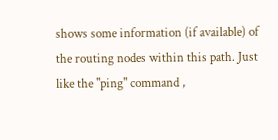shows some information (if available) of the routing nodes within this path. Just like the "ping" command ,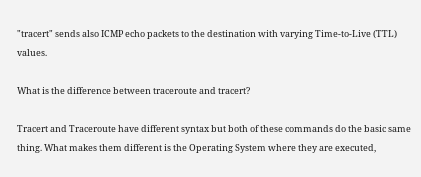"tracert" sends also ICMP echo packets to the destination with varying Time-to-Live (TTL) values.

What is the difference between traceroute and tracert?

Tracert and Traceroute have different syntax but both of these commands do the basic same thing. What makes them different is the Operating System where they are executed,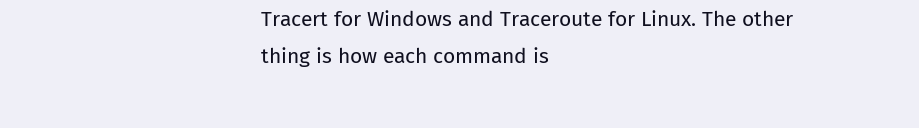Tracert for Windows and Traceroute for Linux. The other thing is how each command is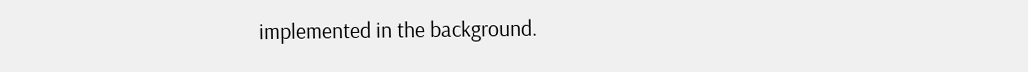implemented in the background.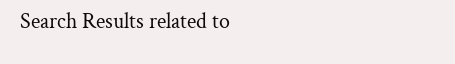Search Results related to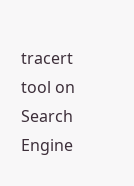tracert tool on Search Engine